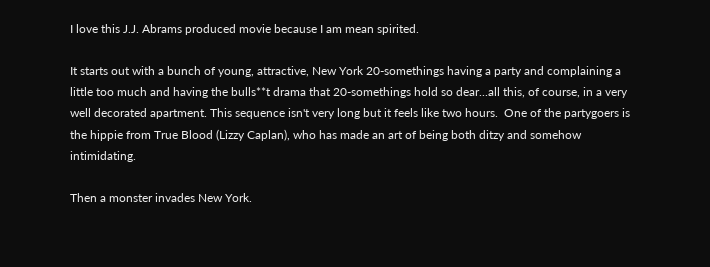I love this J.J. Abrams produced movie because I am mean spirited.

It starts out with a bunch of young, attractive, New York 20-somethings having a party and complaining a little too much and having the bulls**t drama that 20-somethings hold so dear...all this, of course, in a very well decorated apartment. This sequence isn't very long but it feels like two hours.  One of the partygoers is the hippie from True Blood (Lizzy Caplan), who has made an art of being both ditzy and somehow intimidating.

Then a monster invades New York.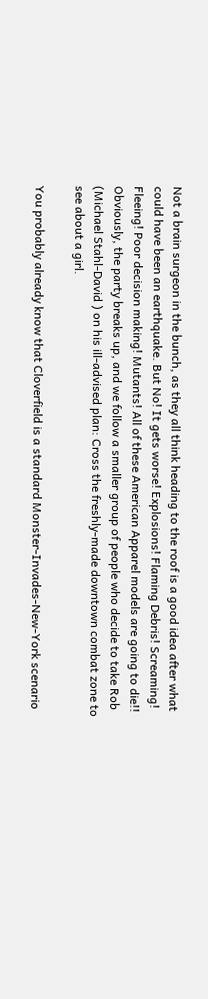Not a brain surgeon in the bunch, as they all think heading to the roof is a good idea after what could have been an earthquake. But No! It gets worse! Explosions! Flaming Debris! Screaming! Fleeing! Poor decision making! Mutants! All of these American Apparel models are going to die!! Obviously, the party breaks up, and we follow a smaller group of people who decide to take Rob (Michael Stahl-David ) on his ill-advised plan: Cross the freshly-made downtown combat zone to see about a girl.

You probably already know that Cloverfield is a standard Monster-Invades-New-York scenario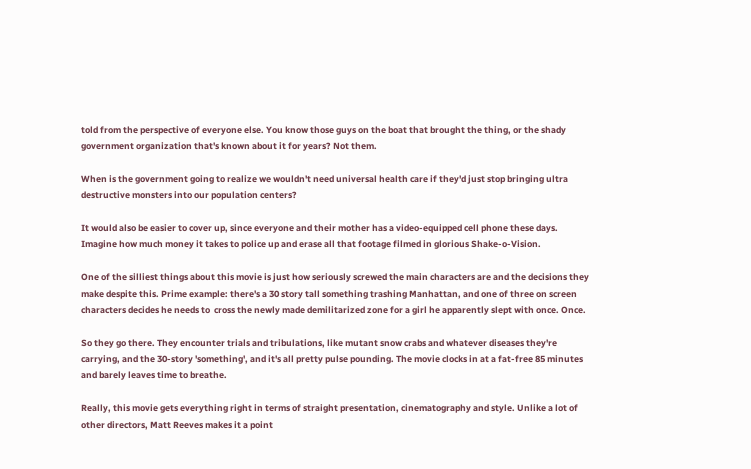told from the perspective of everyone else. You know those guys on the boat that brought the thing, or the shady government organization that's known about it for years? Not them.

When is the government going to realize we wouldn't need universal health care if they'd just stop bringing ultra destructive monsters into our population centers?

It would also be easier to cover up, since everyone and their mother has a video-equipped cell phone these days. Imagine how much money it takes to police up and erase all that footage filmed in glorious Shake-o-Vision.

One of the silliest things about this movie is just how seriously screwed the main characters are and the decisions they make despite this. Prime example: there's a 30 story tall something trashing Manhattan, and one of three on screen characters decides he needs to  cross the newly made demilitarized zone for a girl he apparently slept with once. Once.

So they go there. They encounter trials and tribulations, like mutant snow crabs and whatever diseases they're carrying, and the 30-story 'something', and it's all pretty pulse pounding. The movie clocks in at a fat-free 85 minutes and barely leaves time to breathe.

Really, this movie gets everything right in terms of straight presentation, cinematography and style. Unlike a lot of other directors, Matt Reeves makes it a point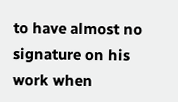to have almost no signature on his work when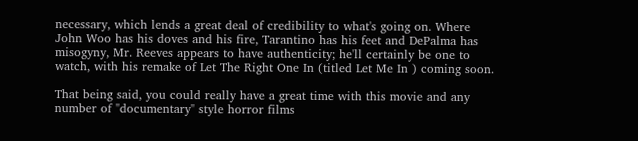necessary, which lends a great deal of credibility to what's going on. Where John Woo has his doves and his fire, Tarantino has his feet and DePalma has misogyny, Mr. Reeves appears to have authenticity; he'll certainly be one to watch, with his remake of Let The Right One In (titled Let Me In ) coming soon.

That being said, you could really have a great time with this movie and any number of "documentary" style horror films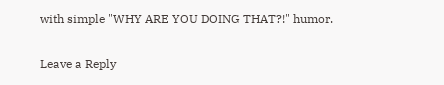with simple "WHY ARE YOU DOING THAT?!" humor.

Leave a Reply